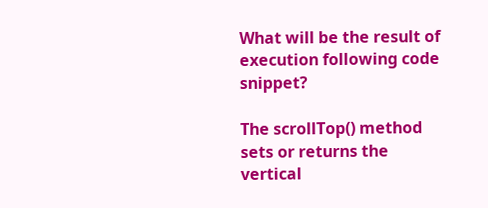What will be the result of execution following code snippet?

The scrollTop() method sets or returns the vertical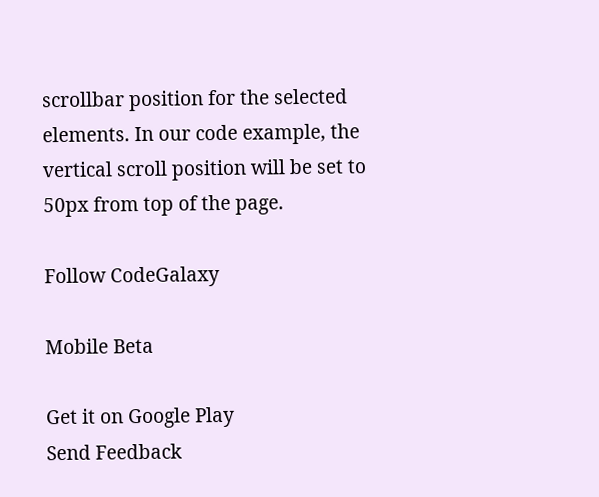scrollbar position for the selected elements. In our code example, the vertical scroll position will be set to 50px from top of the page.

Follow CodeGalaxy

Mobile Beta

Get it on Google Play
Send Feedback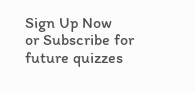Sign Up Now
or Subscribe for future quizzes